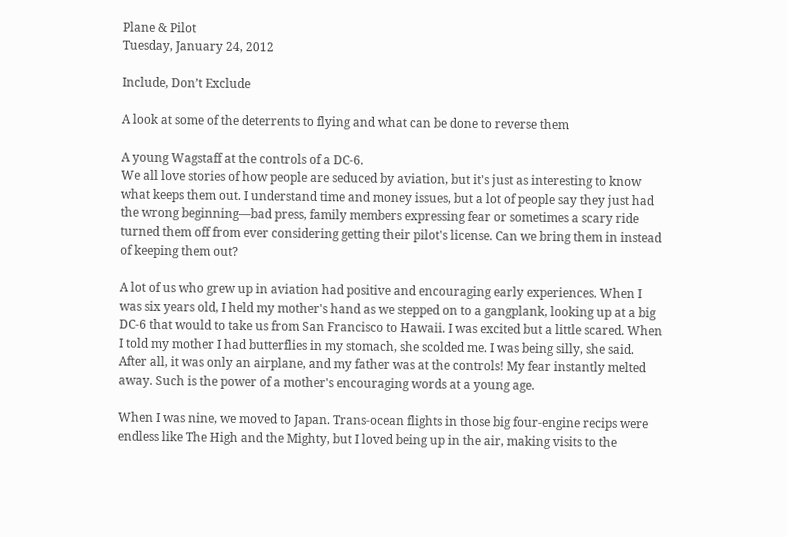Plane & Pilot
Tuesday, January 24, 2012

Include, Don’t Exclude

A look at some of the deterrents to flying and what can be done to reverse them

A young Wagstaff at the controls of a DC-6.
We all love stories of how people are seduced by aviation, but it's just as interesting to know what keeps them out. I understand time and money issues, but a lot of people say they just had the wrong beginning—bad press, family members expressing fear or sometimes a scary ride turned them off from ever considering getting their pilot's license. Can we bring them in instead of keeping them out?

A lot of us who grew up in aviation had positive and encouraging early experiences. When I was six years old, I held my mother's hand as we stepped on to a gangplank, looking up at a big DC-6 that would to take us from San Francisco to Hawaii. I was excited but a little scared. When I told my mother I had butterflies in my stomach, she scolded me. I was being silly, she said. After all, it was only an airplane, and my father was at the controls! My fear instantly melted away. Such is the power of a mother's encouraging words at a young age.

When I was nine, we moved to Japan. Trans-ocean flights in those big four-engine recips were endless like The High and the Mighty, but I loved being up in the air, making visits to the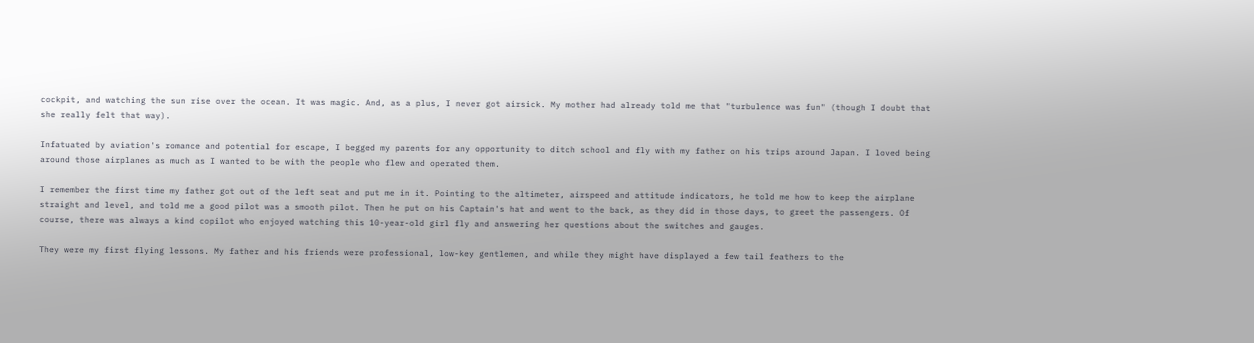cockpit, and watching the sun rise over the ocean. It was magic. And, as a plus, I never got airsick. My mother had already told me that "turbulence was fun" (though I doubt that she really felt that way).

Infatuated by aviation's romance and potential for escape, I begged my parents for any opportunity to ditch school and fly with my father on his trips around Japan. I loved being around those airplanes as much as I wanted to be with the people who flew and operated them.

I remember the first time my father got out of the left seat and put me in it. Pointing to the altimeter, airspeed and attitude indicators, he told me how to keep the airplane straight and level, and told me a good pilot was a smooth pilot. Then he put on his Captain's hat and went to the back, as they did in those days, to greet the passengers. Of course, there was always a kind copilot who enjoyed watching this 10-year-old girl fly and answering her questions about the switches and gauges.

They were my first flying lessons. My father and his friends were professional, low-key gentlemen, and while they might have displayed a few tail feathers to the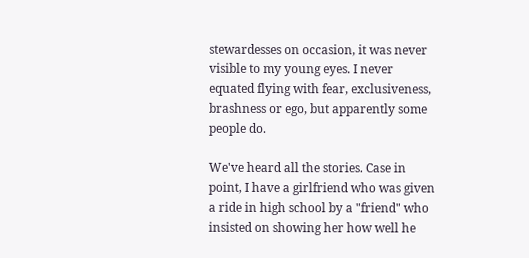stewardesses on occasion, it was never visible to my young eyes. I never equated flying with fear, exclusiveness, brashness or ego, but apparently some people do.

We've heard all the stories. Case in point, I have a girlfriend who was given a ride in high school by a "friend" who insisted on showing her how well he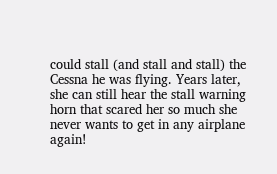could stall (and stall and stall) the Cessna he was flying. Years later, she can still hear the stall warning horn that scared her so much she never wants to get in any airplane again!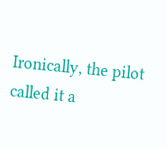Ironically, the pilot called it a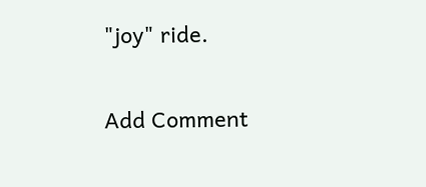"joy" ride.


Add Comment